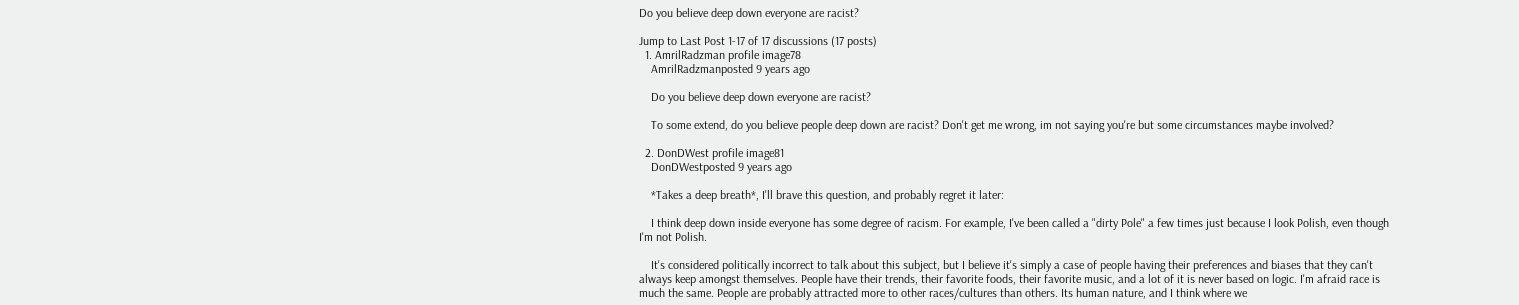Do you believe deep down everyone are racist?

Jump to Last Post 1-17 of 17 discussions (17 posts)
  1. AmrilRadzman profile image78
    AmrilRadzmanposted 9 years ago

    Do you believe deep down everyone are racist?

    To some extend, do you believe people deep down are racist? Don't get me wrong, im not saying you're but some circumstances maybe involved?

  2. DonDWest profile image81
    DonDWestposted 9 years ago

    *Takes a deep breath*, I'll brave this question, and probably regret it later:

    I think deep down inside everyone has some degree of racism. For example, I've been called a "dirty Pole" a few times just because I look Polish, even though I'm not Polish.

    It's considered politically incorrect to talk about this subject, but I believe it's simply a case of people having their preferences and biases that they can't always keep amongst themselves. People have their trends, their favorite foods, their favorite music, and a lot of it is never based on logic. I'm afraid race is much the same. People are probably attracted more to other races/cultures than others. Its human nature, and I think where we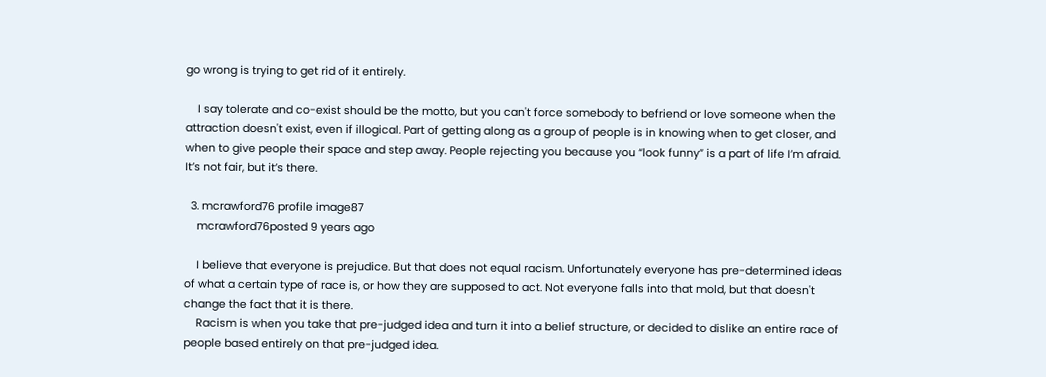go wrong is trying to get rid of it entirely.

    I say tolerate and co-exist should be the motto, but you can't force somebody to befriend or love someone when the attraction doesn't exist, even if illogical. Part of getting along as a group of people is in knowing when to get closer, and when to give people their space and step away. People rejecting you because you “look funny” is a part of life I’m afraid. It’s not fair, but it’s there.

  3. mcrawford76 profile image87
    mcrawford76posted 9 years ago

    I believe that everyone is prejudice. But that does not equal racism. Unfortunately everyone has pre-determined ideas of what a certain type of race is, or how they are supposed to act. Not everyone falls into that mold, but that doesn't change the fact that it is there.
    Racism is when you take that pre-judged idea and turn it into a belief structure, or decided to dislike an entire race of people based entirely on that pre-judged idea.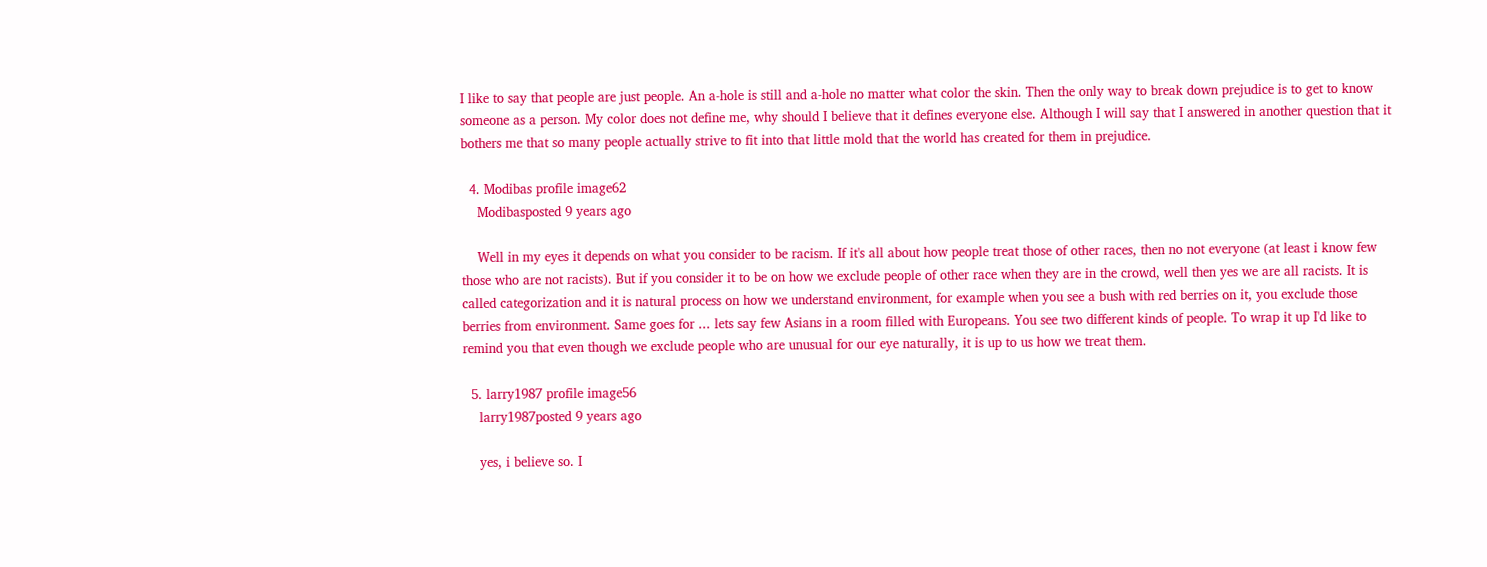I like to say that people are just people. An a-hole is still and a-hole no matter what color the skin. Then the only way to break down prejudice is to get to know someone as a person. My color does not define me, why should I believe that it defines everyone else. Although I will say that I answered in another question that it bothers me that so many people actually strive to fit into that little mold that the world has created for them in prejudice.

  4. Modibas profile image62
    Modibasposted 9 years ago

    Well in my eyes it depends on what you consider to be racism. If it's all about how people treat those of other races, then no not everyone (at least i know few those who are not racists). But if you consider it to be on how we exclude people of other race when they are in the crowd, well then yes we are all racists. It is called categorization and it is natural process on how we understand environment, for example when you see a bush with red berries on it, you exclude those berries from environment. Same goes for ... lets say few Asians in a room filled with Europeans. You see two different kinds of people. To wrap it up I'd like to remind you that even though we exclude people who are unusual for our eye naturally, it is up to us how we treat them.

  5. larry1987 profile image56
    larry1987posted 9 years ago

    yes, i believe so. I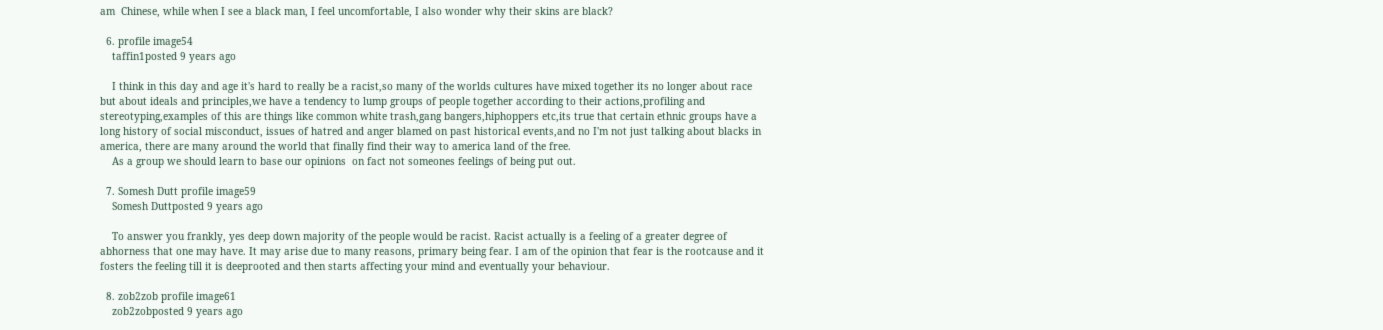am  Chinese, while when I see a black man, I feel uncomfortable, I also wonder why their skins are black?

  6. profile image54
    taffin1posted 9 years ago

    I think in this day and age it's hard to really be a racist,so many of the worlds cultures have mixed together its no longer about race but about ideals and principles,we have a tendency to lump groups of people together according to their actions,profiling and stereotyping,examples of this are things like common white trash,gang bangers,hiphoppers etc,its true that certain ethnic groups have a long history of social misconduct, issues of hatred and anger blamed on past historical events,and no I'm not just talking about blacks in america, there are many around the world that finally find their way to america land of the free.
    As a group we should learn to base our opinions  on fact not someones feelings of being put out.

  7. Somesh Dutt profile image59
    Somesh Duttposted 9 years ago

    To answer you frankly, yes deep down majority of the people would be racist. Racist actually is a feeling of a greater degree of abhorness that one may have. It may arise due to many reasons, primary being fear. I am of the opinion that fear is the rootcause and it fosters the feeling till it is deeprooted and then starts affecting your mind and eventually your behaviour.

  8. zob2zob profile image61
    zob2zobposted 9 years ago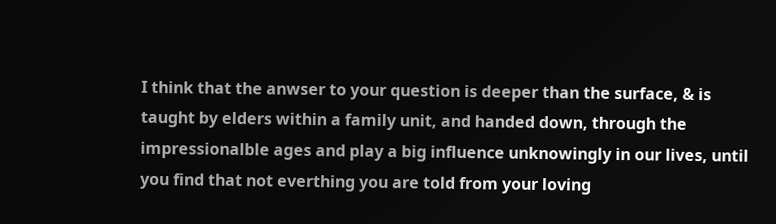I think that the anwser to your question is deeper than the surface, & is taught by elders within a family unit, and handed down, through the impressionalble ages and play a big influence unknowingly in our lives, until you find that not everthing you are told from your loving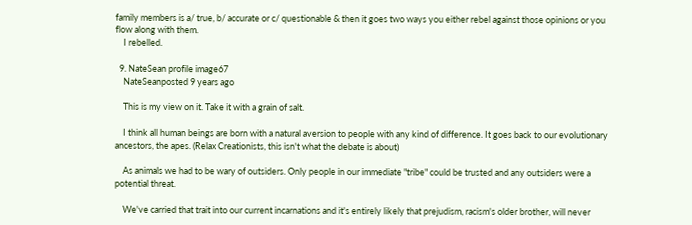family members is a/ true, b/ accurate or c/ questionable & then it goes two ways you either rebel against those opinions or you flow along with them.
    I rebelled.

  9. NateSean profile image67
    NateSeanposted 9 years ago

    This is my view on it. Take it with a grain of salt.

    I think all human beings are born with a natural aversion to people with any kind of difference. It goes back to our evolutionary ancestors, the apes. (Relax Creationists, this isn't what the debate is about)

    As animals we had to be wary of outsiders. Only people in our immediate "tribe" could be trusted and any outsiders were a potential threat.

    We've carried that trait into our current incarnations and it's entirely likely that prejudism, racism's older brother, will never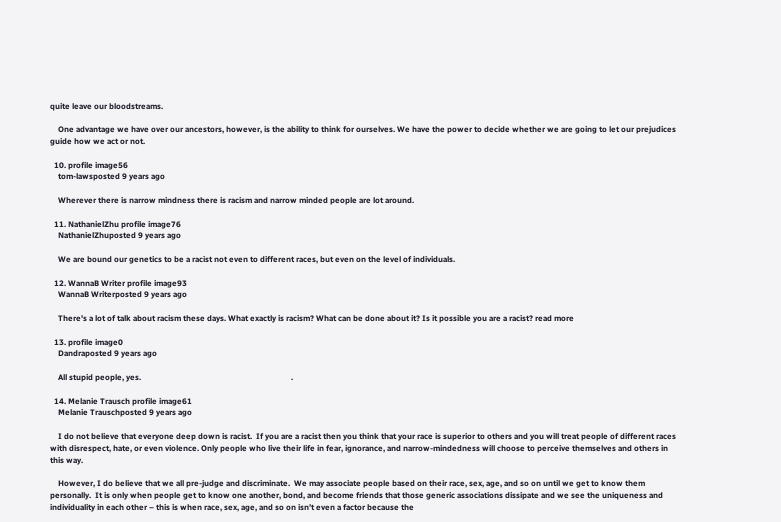quite leave our bloodstreams.

    One advantage we have over our ancestors, however, is the ability to think for ourselves. We have the power to decide whether we are going to let our prejudices guide how we act or not.

  10. profile image56
    tom-lawsposted 9 years ago

    Wherever there is narrow mindness there is racism and narrow minded people are lot around.

  11. NathanielZhu profile image76
    NathanielZhuposted 9 years ago

    We are bound our genetics to be a racist not even to different races, but even on the level of individuals.

  12. WannaB Writer profile image93
    WannaB Writerposted 9 years ago

    There's a lot of talk about racism these days. What exactly is racism? What can be done about it? Is it possible you are a racist? read more

  13. profile image0
    Dandraposted 9 years ago

    All stupid people, yes.                                                                           .

  14. Melanie Trausch profile image61
    Melanie Trauschposted 9 years ago

    I do not believe that everyone deep down is racist.  If you are a racist then you think that your race is superior to others and you will treat people of different races with disrespect, hate, or even violence. Only people who live their life in fear, ignorance, and narrow-mindedness will choose to perceive themselves and others in this way.

    However, I do believe that we all pre-judge and discriminate.  We may associate people based on their race, sex, age, and so on until we get to know them personally.  It is only when people get to know one another, bond, and become friends that those generic associations dissipate and we see the uniqueness and individuality in each other – this is when race, sex, age, and so on isn’t even a factor because the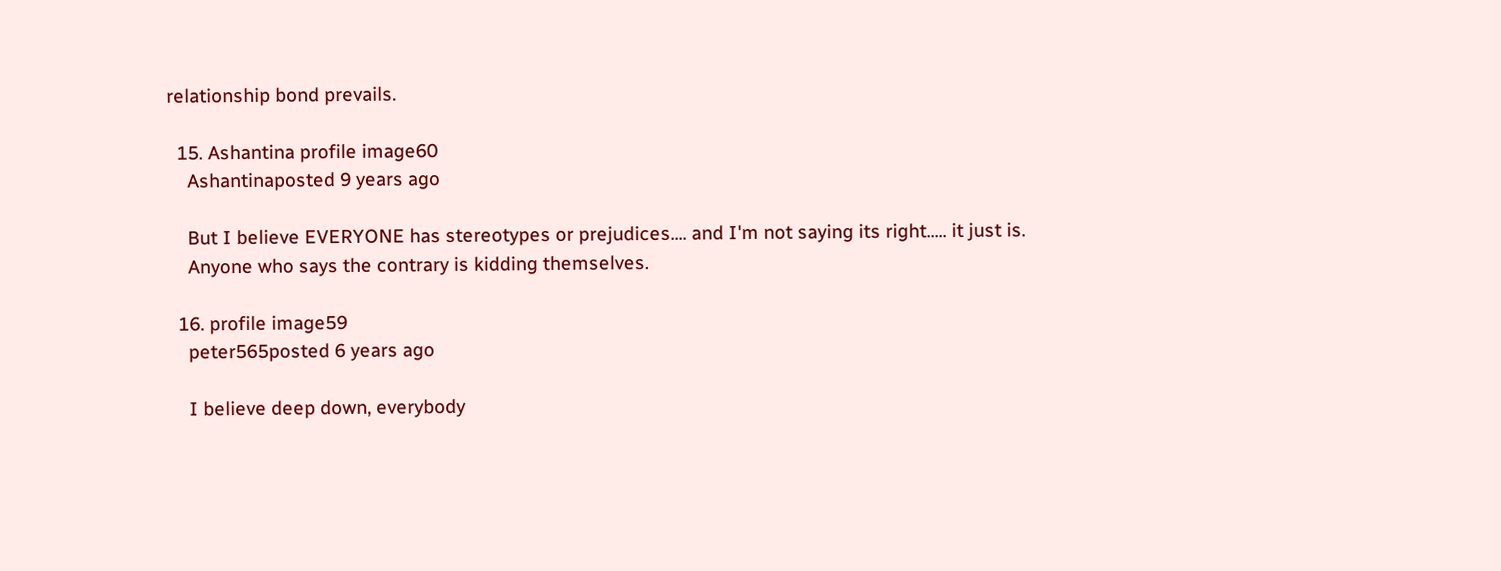relationship bond prevails.

  15. Ashantina profile image60
    Ashantinaposted 9 years ago

    But I believe EVERYONE has stereotypes or prejudices.... and I'm not saying its right..... it just is.
    Anyone who says the contrary is kidding themselves.

  16. profile image59
    peter565posted 6 years ago

    I believe deep down, everybody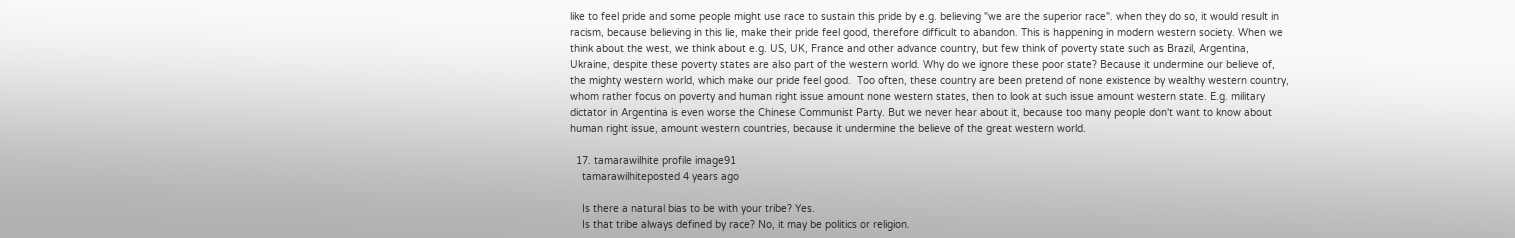like to feel pride and some people might use race to sustain this pride by e.g. believing "we are the superior race". when they do so, it would result in racism, because believing in this lie, make their pride feel good, therefore difficult to abandon. This is happening in modern western society. When we think about the west, we think about e.g. US, UK, France and other advance country, but few think of poverty state such as Brazil, Argentina, Ukraine, despite these poverty states are also part of the western world. Why do we ignore these poor state? Because it undermine our believe of, the mighty western world, which make our pride feel good.  Too often, these country are been pretend of none existence by wealthy western country, whom rather focus on poverty and human right issue amount none western states, then to look at such issue amount western state. E.g. military dictator in Argentina is even worse the Chinese Communist Party. But we never hear about it, because too many people don't want to know about human right issue, amount western countries, because it undermine the believe of the great western world.

  17. tamarawilhite profile image91
    tamarawilhiteposted 4 years ago

    Is there a natural bias to be with your tribe? Yes.
    Is that tribe always defined by race? No, it may be politics or religion.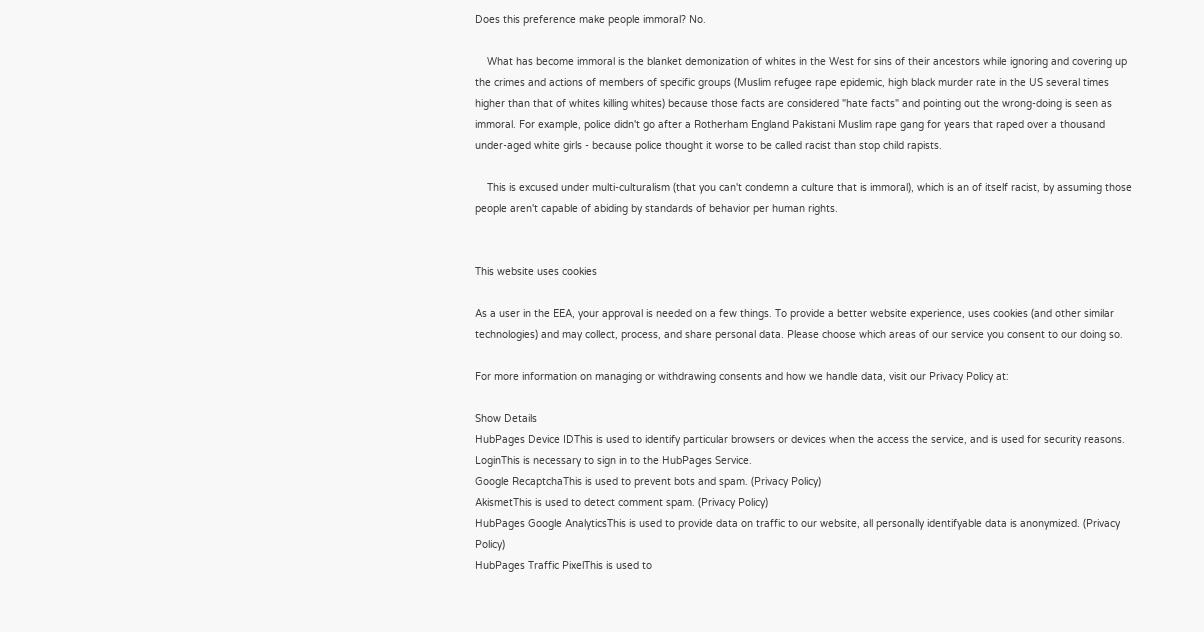Does this preference make people immoral? No.

    What has become immoral is the blanket demonization of whites in the West for sins of their ancestors while ignoring and covering up the crimes and actions of members of specific groups (Muslim refugee rape epidemic, high black murder rate in the US several times higher than that of whites killing whites) because those facts are considered "hate facts" and pointing out the wrong-doing is seen as immoral. For example, police didn't go after a Rotherham England Pakistani Muslim rape gang for years that raped over a thousand under-aged white girls - because police thought it worse to be called racist than stop child rapists.

    This is excused under multi-culturalism (that you can't condemn a culture that is immoral), which is an of itself racist, by assuming those people aren't capable of abiding by standards of behavior per human rights.


This website uses cookies

As a user in the EEA, your approval is needed on a few things. To provide a better website experience, uses cookies (and other similar technologies) and may collect, process, and share personal data. Please choose which areas of our service you consent to our doing so.

For more information on managing or withdrawing consents and how we handle data, visit our Privacy Policy at:

Show Details
HubPages Device IDThis is used to identify particular browsers or devices when the access the service, and is used for security reasons.
LoginThis is necessary to sign in to the HubPages Service.
Google RecaptchaThis is used to prevent bots and spam. (Privacy Policy)
AkismetThis is used to detect comment spam. (Privacy Policy)
HubPages Google AnalyticsThis is used to provide data on traffic to our website, all personally identifyable data is anonymized. (Privacy Policy)
HubPages Traffic PixelThis is used to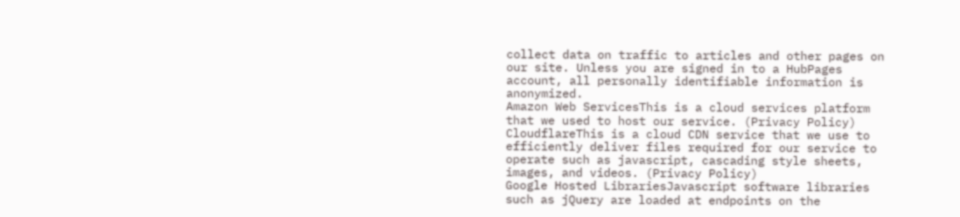collect data on traffic to articles and other pages on our site. Unless you are signed in to a HubPages account, all personally identifiable information is anonymized.
Amazon Web ServicesThis is a cloud services platform that we used to host our service. (Privacy Policy)
CloudflareThis is a cloud CDN service that we use to efficiently deliver files required for our service to operate such as javascript, cascading style sheets, images, and videos. (Privacy Policy)
Google Hosted LibrariesJavascript software libraries such as jQuery are loaded at endpoints on the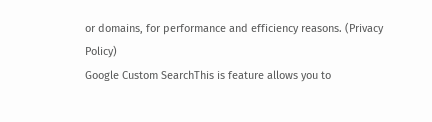or domains, for performance and efficiency reasons. (Privacy Policy)
Google Custom SearchThis is feature allows you to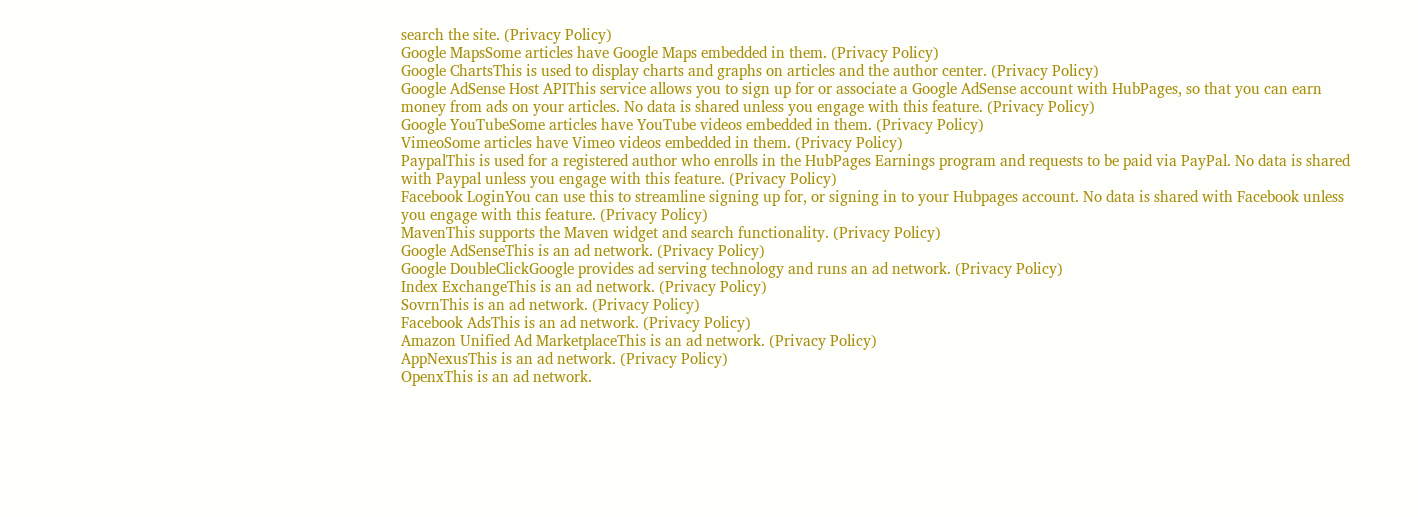search the site. (Privacy Policy)
Google MapsSome articles have Google Maps embedded in them. (Privacy Policy)
Google ChartsThis is used to display charts and graphs on articles and the author center. (Privacy Policy)
Google AdSense Host APIThis service allows you to sign up for or associate a Google AdSense account with HubPages, so that you can earn money from ads on your articles. No data is shared unless you engage with this feature. (Privacy Policy)
Google YouTubeSome articles have YouTube videos embedded in them. (Privacy Policy)
VimeoSome articles have Vimeo videos embedded in them. (Privacy Policy)
PaypalThis is used for a registered author who enrolls in the HubPages Earnings program and requests to be paid via PayPal. No data is shared with Paypal unless you engage with this feature. (Privacy Policy)
Facebook LoginYou can use this to streamline signing up for, or signing in to your Hubpages account. No data is shared with Facebook unless you engage with this feature. (Privacy Policy)
MavenThis supports the Maven widget and search functionality. (Privacy Policy)
Google AdSenseThis is an ad network. (Privacy Policy)
Google DoubleClickGoogle provides ad serving technology and runs an ad network. (Privacy Policy)
Index ExchangeThis is an ad network. (Privacy Policy)
SovrnThis is an ad network. (Privacy Policy)
Facebook AdsThis is an ad network. (Privacy Policy)
Amazon Unified Ad MarketplaceThis is an ad network. (Privacy Policy)
AppNexusThis is an ad network. (Privacy Policy)
OpenxThis is an ad network.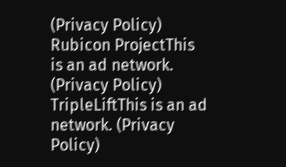(Privacy Policy)
Rubicon ProjectThis is an ad network. (Privacy Policy)
TripleLiftThis is an ad network. (Privacy Policy)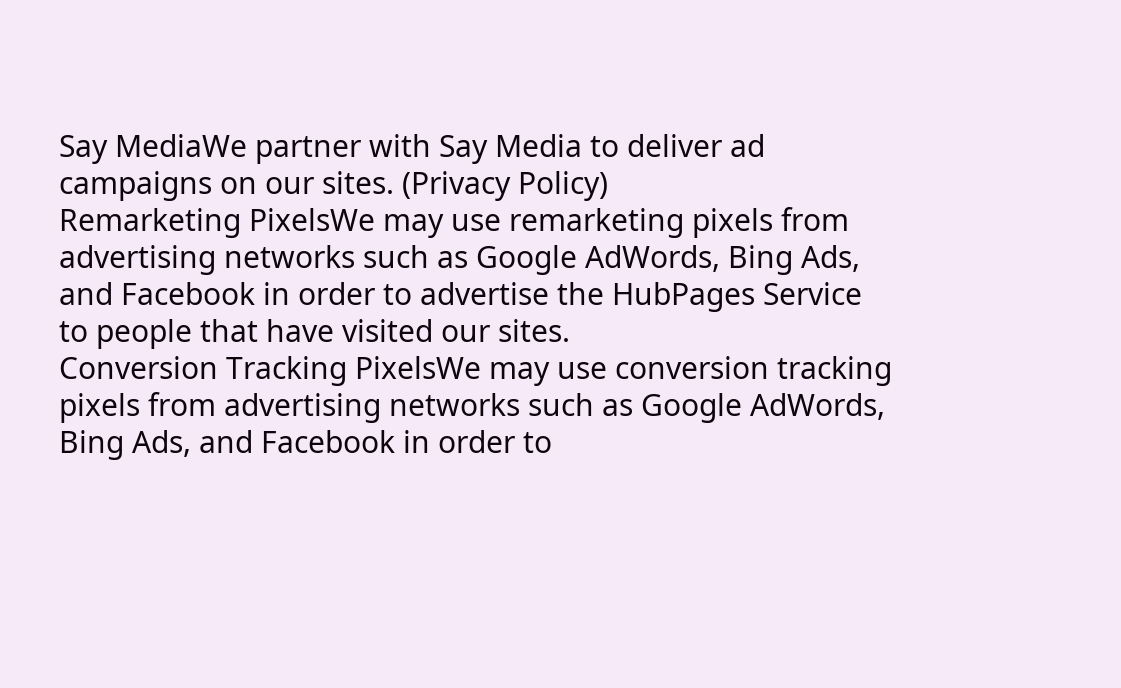Say MediaWe partner with Say Media to deliver ad campaigns on our sites. (Privacy Policy)
Remarketing PixelsWe may use remarketing pixels from advertising networks such as Google AdWords, Bing Ads, and Facebook in order to advertise the HubPages Service to people that have visited our sites.
Conversion Tracking PixelsWe may use conversion tracking pixels from advertising networks such as Google AdWords, Bing Ads, and Facebook in order to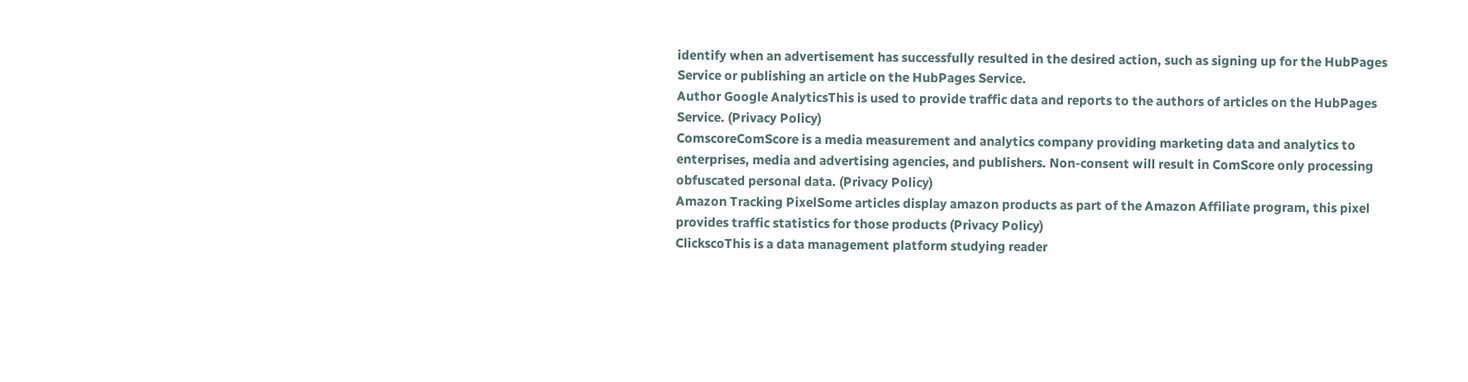identify when an advertisement has successfully resulted in the desired action, such as signing up for the HubPages Service or publishing an article on the HubPages Service.
Author Google AnalyticsThis is used to provide traffic data and reports to the authors of articles on the HubPages Service. (Privacy Policy)
ComscoreComScore is a media measurement and analytics company providing marketing data and analytics to enterprises, media and advertising agencies, and publishers. Non-consent will result in ComScore only processing obfuscated personal data. (Privacy Policy)
Amazon Tracking PixelSome articles display amazon products as part of the Amazon Affiliate program, this pixel provides traffic statistics for those products (Privacy Policy)
ClickscoThis is a data management platform studying reader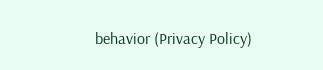behavior (Privacy Policy)